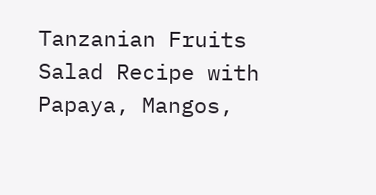Tanzanian Fruits Salad Recipe with Papaya, Mangos,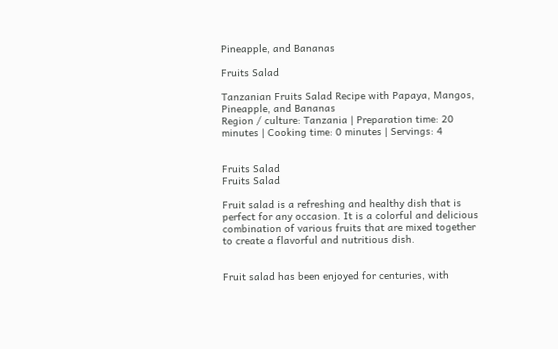Pineapple, and Bananas

Fruits Salad

Tanzanian Fruits Salad Recipe with Papaya, Mangos, Pineapple, and Bananas
Region / culture: Tanzania | Preparation time: 20 minutes | Cooking time: 0 minutes | Servings: 4


Fruits Salad
Fruits Salad

Fruit salad is a refreshing and healthy dish that is perfect for any occasion. It is a colorful and delicious combination of various fruits that are mixed together to create a flavorful and nutritious dish.


Fruit salad has been enjoyed for centuries, with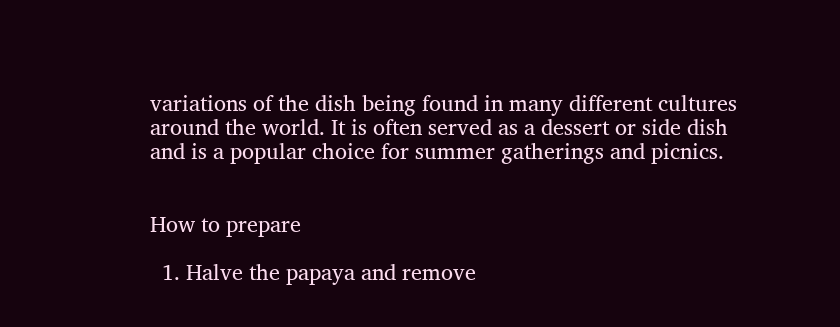variations of the dish being found in many different cultures around the world. It is often served as a dessert or side dish and is a popular choice for summer gatherings and picnics.


How to prepare

  1. Halve the papaya and remove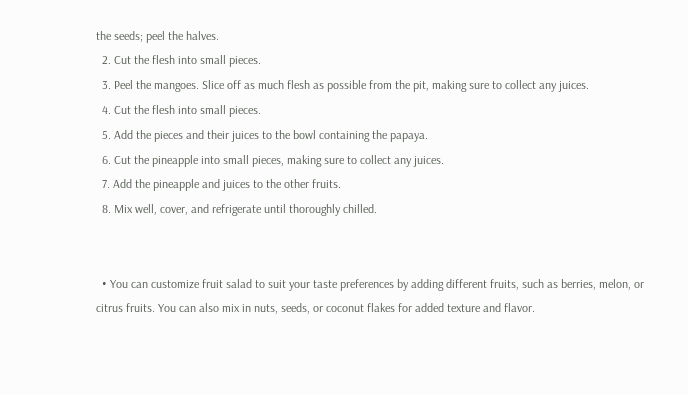the seeds; peel the halves.
  2. Cut the flesh into small pieces.
  3. Peel the mangoes. Slice off as much flesh as possible from the pit, making sure to collect any juices.
  4. Cut the flesh into small pieces.
  5. Add the pieces and their juices to the bowl containing the papaya.
  6. Cut the pineapple into small pieces, making sure to collect any juices.
  7. Add the pineapple and juices to the other fruits.
  8. Mix well, cover, and refrigerate until thoroughly chilled.


  • You can customize fruit salad to suit your taste preferences by adding different fruits, such as berries, melon, or citrus fruits. You can also mix in nuts, seeds, or coconut flakes for added texture and flavor.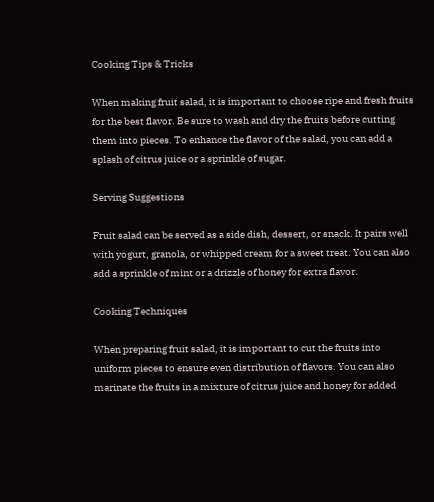Cooking Tips & Tricks

When making fruit salad, it is important to choose ripe and fresh fruits for the best flavor. Be sure to wash and dry the fruits before cutting them into pieces. To enhance the flavor of the salad, you can add a splash of citrus juice or a sprinkle of sugar.

Serving Suggestions

Fruit salad can be served as a side dish, dessert, or snack. It pairs well with yogurt, granola, or whipped cream for a sweet treat. You can also add a sprinkle of mint or a drizzle of honey for extra flavor.

Cooking Techniques

When preparing fruit salad, it is important to cut the fruits into uniform pieces to ensure even distribution of flavors. You can also marinate the fruits in a mixture of citrus juice and honey for added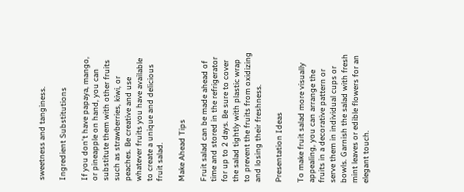sweetness and tanginess.

Ingredient Substitutions

If you don't have papaya, mango, or pineapple on hand, you can substitute them with other fruits such as strawberries, kiwi, or peaches. Be creative and use whatever fruits you have available to create a unique and delicious fruit salad.

Make Ahead Tips

Fruit salad can be made ahead of time and stored in the refrigerator for up to 2 days. Be sure to cover the salad tightly with plastic wrap to prevent the fruits from oxidizing and losing their freshness.

Presentation Ideas

To make fruit salad more visually appealing, you can arrange the fruits in a decorative pattern or serve them in individual cups or bowls. Garnish the salad with fresh mint leaves or edible flowers for an elegant touch.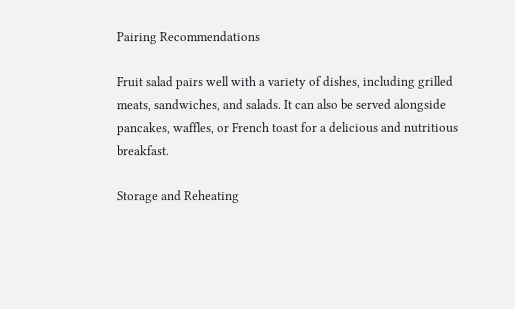Pairing Recommendations

Fruit salad pairs well with a variety of dishes, including grilled meats, sandwiches, and salads. It can also be served alongside pancakes, waffles, or French toast for a delicious and nutritious breakfast.

Storage and Reheating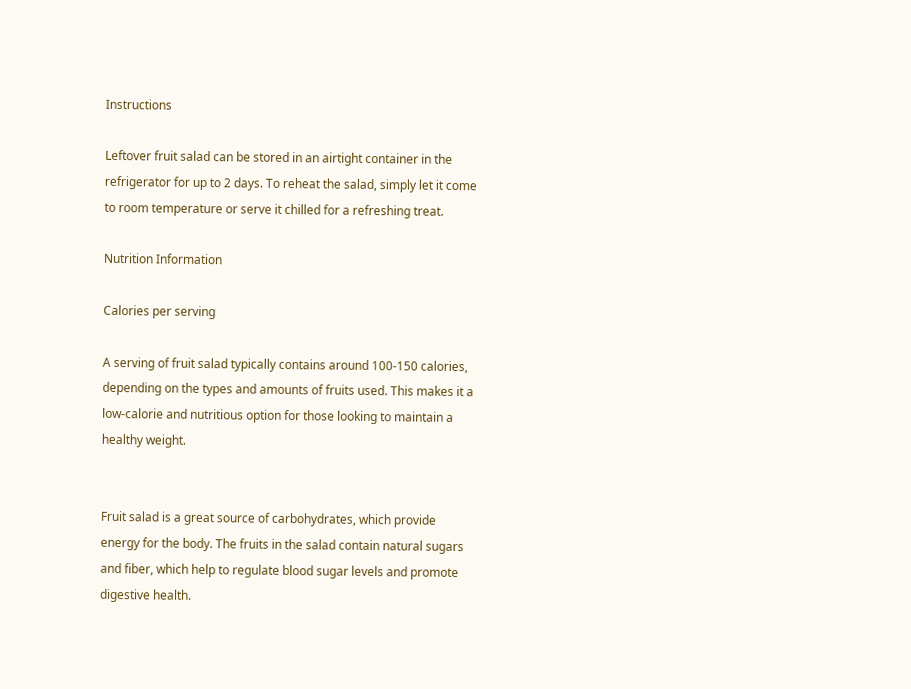Instructions

Leftover fruit salad can be stored in an airtight container in the refrigerator for up to 2 days. To reheat the salad, simply let it come to room temperature or serve it chilled for a refreshing treat.

Nutrition Information

Calories per serving

A serving of fruit salad typically contains around 100-150 calories, depending on the types and amounts of fruits used. This makes it a low-calorie and nutritious option for those looking to maintain a healthy weight.


Fruit salad is a great source of carbohydrates, which provide energy for the body. The fruits in the salad contain natural sugars and fiber, which help to regulate blood sugar levels and promote digestive health.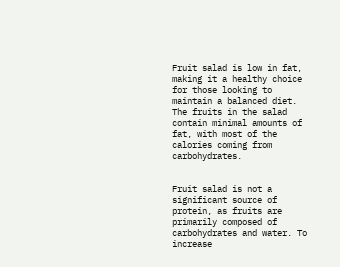Fruit salad is low in fat, making it a healthy choice for those looking to maintain a balanced diet. The fruits in the salad contain minimal amounts of fat, with most of the calories coming from carbohydrates.


Fruit salad is not a significant source of protein, as fruits are primarily composed of carbohydrates and water. To increase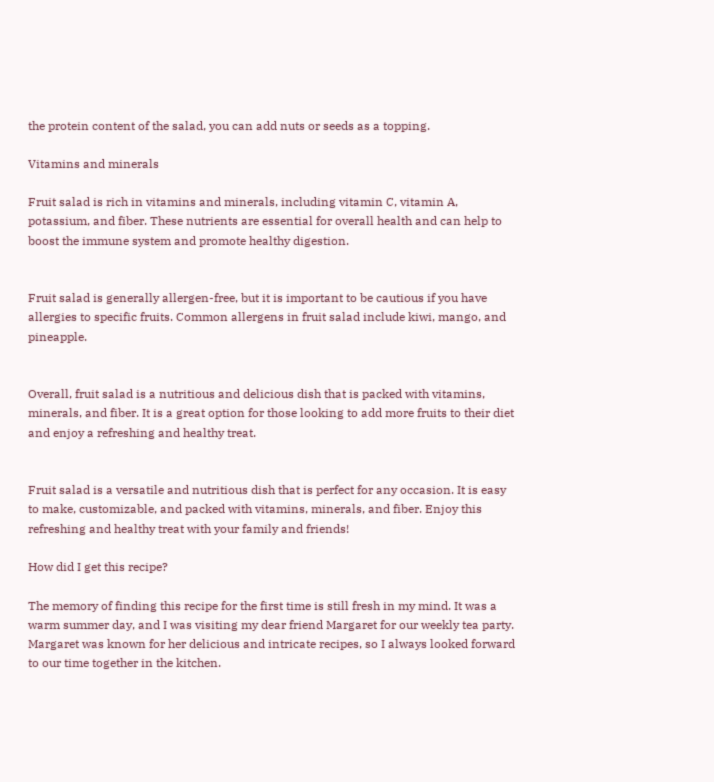the protein content of the salad, you can add nuts or seeds as a topping.

Vitamins and minerals

Fruit salad is rich in vitamins and minerals, including vitamin C, vitamin A, potassium, and fiber. These nutrients are essential for overall health and can help to boost the immune system and promote healthy digestion.


Fruit salad is generally allergen-free, but it is important to be cautious if you have allergies to specific fruits. Common allergens in fruit salad include kiwi, mango, and pineapple.


Overall, fruit salad is a nutritious and delicious dish that is packed with vitamins, minerals, and fiber. It is a great option for those looking to add more fruits to their diet and enjoy a refreshing and healthy treat.


Fruit salad is a versatile and nutritious dish that is perfect for any occasion. It is easy to make, customizable, and packed with vitamins, minerals, and fiber. Enjoy this refreshing and healthy treat with your family and friends!

How did I get this recipe?

The memory of finding this recipe for the first time is still fresh in my mind. It was a warm summer day, and I was visiting my dear friend Margaret for our weekly tea party. Margaret was known for her delicious and intricate recipes, so I always looked forward to our time together in the kitchen.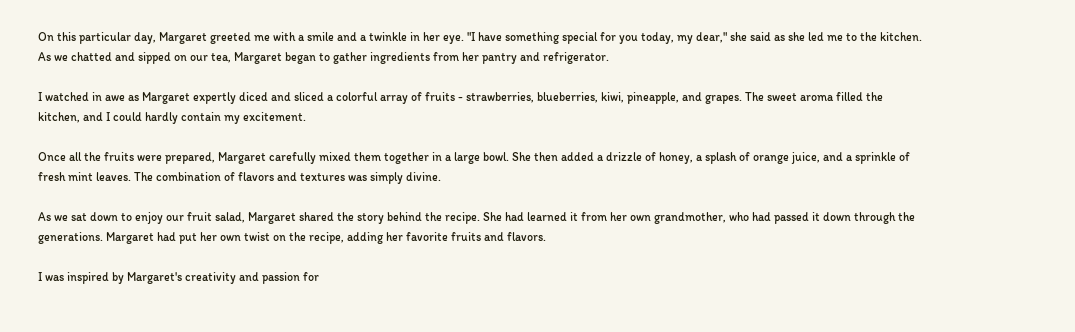On this particular day, Margaret greeted me with a smile and a twinkle in her eye. "I have something special for you today, my dear," she said as she led me to the kitchen. As we chatted and sipped on our tea, Margaret began to gather ingredients from her pantry and refrigerator.

I watched in awe as Margaret expertly diced and sliced a colorful array of fruits - strawberries, blueberries, kiwi, pineapple, and grapes. The sweet aroma filled the kitchen, and I could hardly contain my excitement.

Once all the fruits were prepared, Margaret carefully mixed them together in a large bowl. She then added a drizzle of honey, a splash of orange juice, and a sprinkle of fresh mint leaves. The combination of flavors and textures was simply divine.

As we sat down to enjoy our fruit salad, Margaret shared the story behind the recipe. She had learned it from her own grandmother, who had passed it down through the generations. Margaret had put her own twist on the recipe, adding her favorite fruits and flavors.

I was inspired by Margaret's creativity and passion for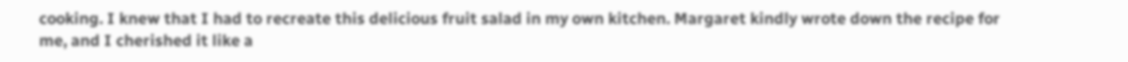cooking. I knew that I had to recreate this delicious fruit salad in my own kitchen. Margaret kindly wrote down the recipe for me, and I cherished it like a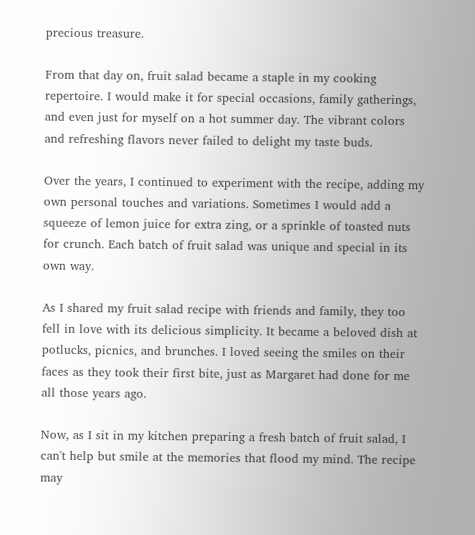precious treasure.

From that day on, fruit salad became a staple in my cooking repertoire. I would make it for special occasions, family gatherings, and even just for myself on a hot summer day. The vibrant colors and refreshing flavors never failed to delight my taste buds.

Over the years, I continued to experiment with the recipe, adding my own personal touches and variations. Sometimes I would add a squeeze of lemon juice for extra zing, or a sprinkle of toasted nuts for crunch. Each batch of fruit salad was unique and special in its own way.

As I shared my fruit salad recipe with friends and family, they too fell in love with its delicious simplicity. It became a beloved dish at potlucks, picnics, and brunches. I loved seeing the smiles on their faces as they took their first bite, just as Margaret had done for me all those years ago.

Now, as I sit in my kitchen preparing a fresh batch of fruit salad, I can't help but smile at the memories that flood my mind. The recipe may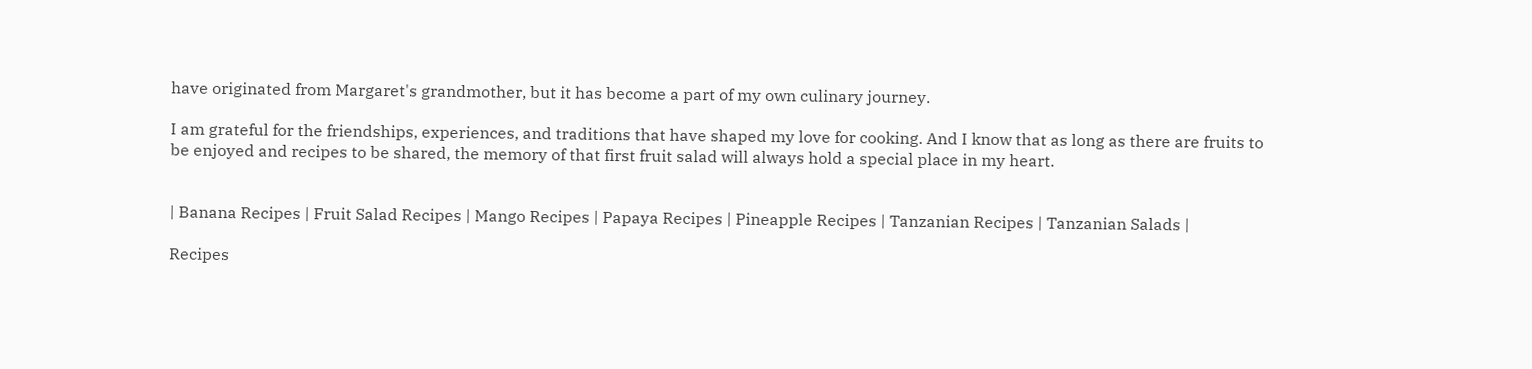have originated from Margaret's grandmother, but it has become a part of my own culinary journey.

I am grateful for the friendships, experiences, and traditions that have shaped my love for cooking. And I know that as long as there are fruits to be enjoyed and recipes to be shared, the memory of that first fruit salad will always hold a special place in my heart.


| Banana Recipes | Fruit Salad Recipes | Mango Recipes | Papaya Recipes | Pineapple Recipes | Tanzanian Recipes | Tanzanian Salads |

Recipes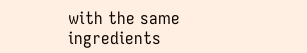with the same ingredients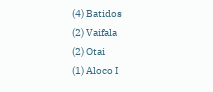(4) Batidos
(2) Vaifala
(2) Otai
(1) Aloco I